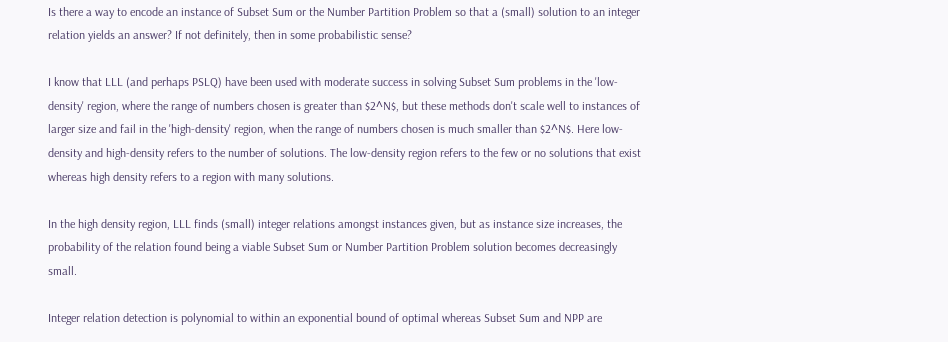Is there a way to encode an instance of Subset Sum or the Number Partition Problem so that a (small) solution to an integer relation yields an answer? If not definitely, then in some probabilistic sense?

I know that LLL (and perhaps PSLQ) have been used with moderate success in solving Subset Sum problems in the 'low-density' region, where the range of numbers chosen is greater than $2^N$, but these methods don't scale well to instances of larger size and fail in the 'high-density' region, when the range of numbers chosen is much smaller than $2^N$. Here low-density and high-density refers to the number of solutions. The low-density region refers to the few or no solutions that exist whereas high density refers to a region with many solutions.

In the high density region, LLL finds (small) integer relations amongst instances given, but as instance size increases, the probability of the relation found being a viable Subset Sum or Number Partition Problem solution becomes decreasingly small.

Integer relation detection is polynomial to within an exponential bound of optimal whereas Subset Sum and NPP are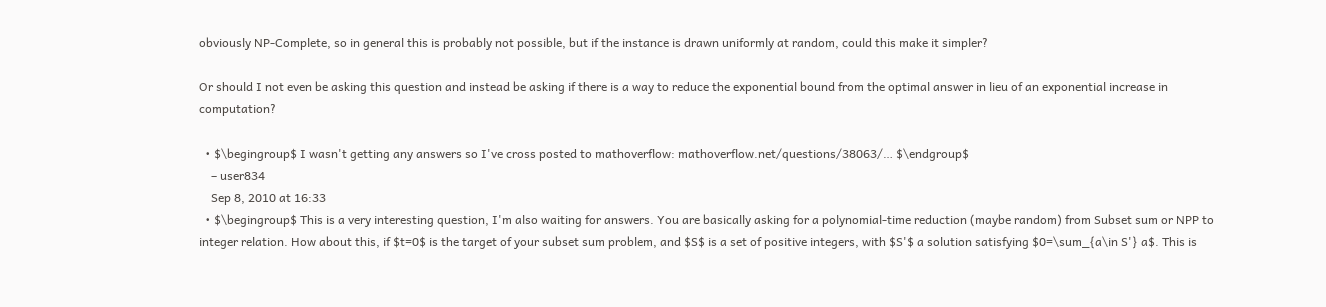obviously NP-Complete, so in general this is probably not possible, but if the instance is drawn uniformly at random, could this make it simpler?

Or should I not even be asking this question and instead be asking if there is a way to reduce the exponential bound from the optimal answer in lieu of an exponential increase in computation?

  • $\begingroup$ I wasn't getting any answers so I've cross posted to mathoverflow: mathoverflow.net/questions/38063/… $\endgroup$
    – user834
    Sep 8, 2010 at 16:33
  • $\begingroup$ This is a very interesting question, I'm also waiting for answers. You are basically asking for a polynomial-time reduction (maybe random) from Subset sum or NPP to integer relation. How about this, if $t=0$ is the target of your subset sum problem, and $S$ is a set of positive integers, with $S'$ a solution satisfying $0=\sum_{a\in S'} a$. This is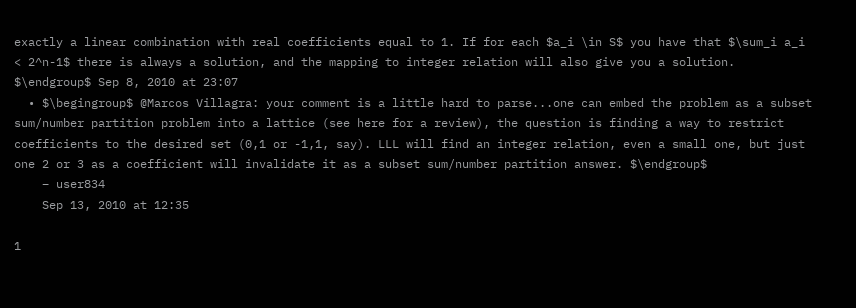exactly a linear combination with real coefficients equal to 1. If for each $a_i \in S$ you have that $\sum_i a_i < 2^n-1$ there is always a solution, and the mapping to integer relation will also give you a solution. $\endgroup$ Sep 8, 2010 at 23:07
  • $\begingroup$ @Marcos Villagra: your comment is a little hard to parse...one can embed the problem as a subset sum/number partition problem into a lattice (see here for a review), the question is finding a way to restrict coefficients to the desired set (0,1 or -1,1, say). LLL will find an integer relation, even a small one, but just one 2 or 3 as a coefficient will invalidate it as a subset sum/number partition answer. $\endgroup$
    – user834
    Sep 13, 2010 at 12:35

1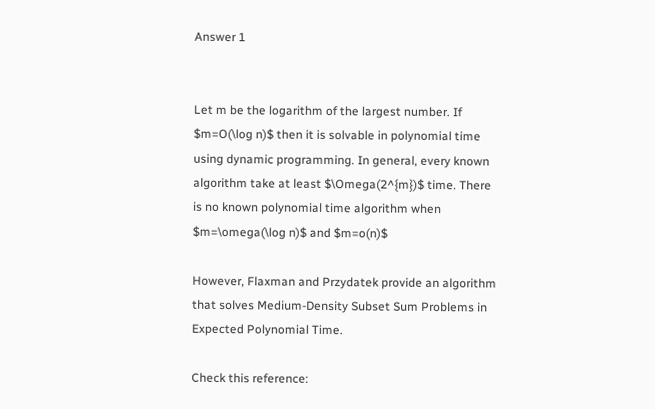Answer 1


Let m be the logarithm of the largest number. If $m=O(\log n)$ then it is solvable in polynomial time using dynamic programming. In general, every known algorithm take at least $\Omega(2^{m})$ time. There is no known polynomial time algorithm when $m=\omega(\log n)$ and $m=o(n)$

However, Flaxman and Przydatek provide an algorithm that solves Medium-Density Subset Sum Problems in Expected Polynomial Time.

Check this reference: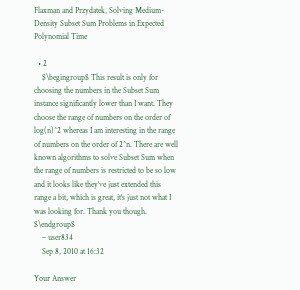Flaxman and Przydatek, Solving Medium-Density Subset Sum Problems in Expected Polynomial Time

  • 2
    $\begingroup$ This result is only for choosing the numbers in the Subset Sum instance significantly lower than I want. They choose the range of numbers on the order of log(n)^2 whereas I am interesting in the range of numbers on the order of 2^n. There are well known algorithms to solve Subset Sum when the range of numbers is restricted to be so low and it looks like they've just extended this range a bit, which is great, it's just not what I was looking for. Thank you though. $\endgroup$
    – user834
    Sep 8, 2010 at 16:32

Your Answer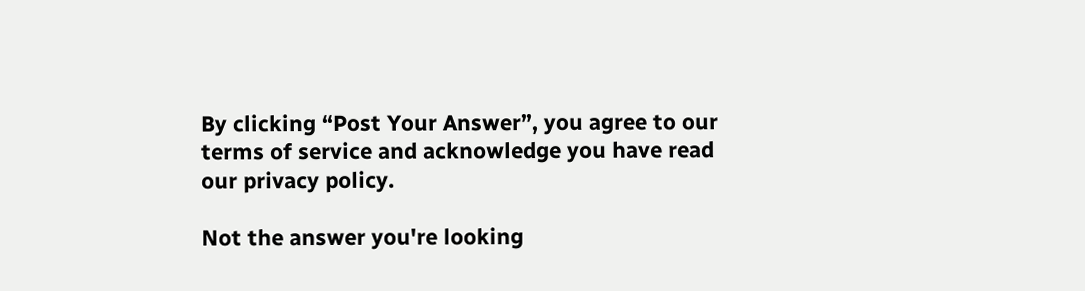By clicking “Post Your Answer”, you agree to our terms of service and acknowledge you have read our privacy policy.

Not the answer you're looking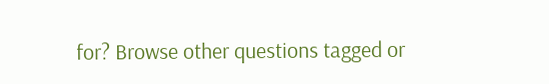for? Browse other questions tagged or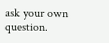ask your own question.